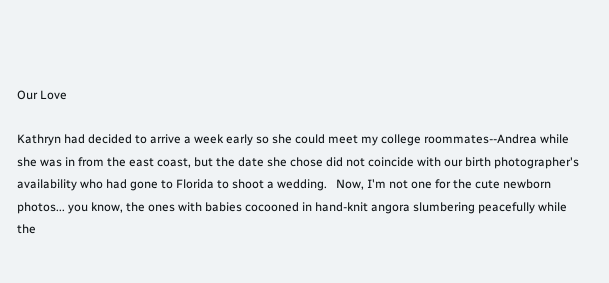Our Love

Kathryn had decided to arrive a week early so she could meet my college roommates--Andrea while she was in from the east coast, but the date she chose did not coincide with our birth photographer's availability who had gone to Florida to shoot a wedding.   Now, I'm not one for the cute newborn photos... you know, the ones with babies cocooned in hand-knit angora slumbering peacefully while the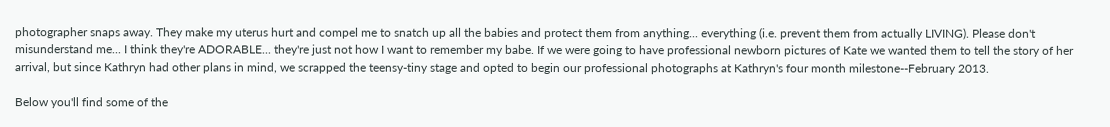photographer snaps away. They make my uterus hurt and compel me to snatch up all the babies and protect them from anything... everything (i.e. prevent them from actually LIVING). Please don't misunderstand me... I think they're ADORABLE... they're just not how I want to remember my babe. If we were going to have professional newborn pictures of Kate we wanted them to tell the story of her arrival, but since Kathryn had other plans in mind, we scrapped the teensy-tiny stage and opted to begin our professional photographs at Kathryn's four month milestone--February 2013.

Below you'll find some of the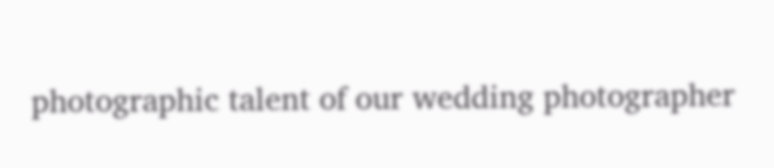photographic talent of our wedding photographer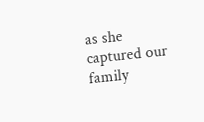as she captured our family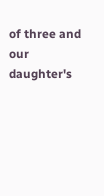of three and our daughter's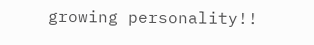growing personality!!